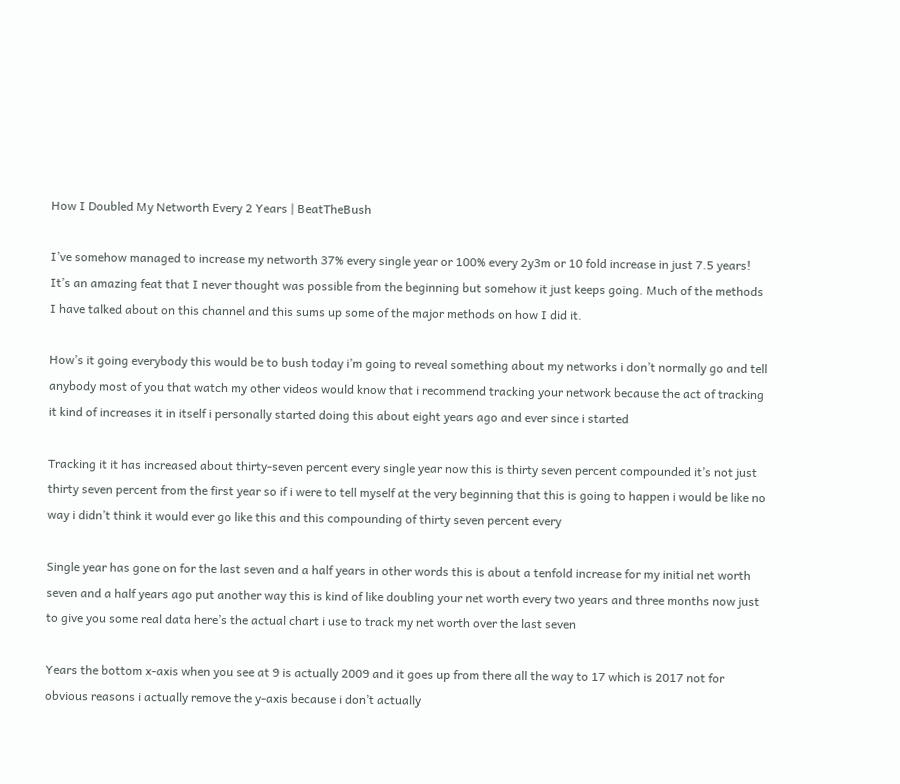How I Doubled My Networth Every 2 Years | BeatTheBush

I’ve somehow managed to increase my networth 37% every single year or 100% every 2y3m or 10 fold increase in just 7.5 years! It’s an amazing feat that I never thought was possible from the beginning but somehow it just keeps going. Much of the methods I have talked about on this channel and this sums up some of the major methods on how I did it.

How’s it going everybody this would be to bush today i’m going to reveal something about my networks i don’t normally go and tell anybody most of you that watch my other videos would know that i recommend tracking your network because the act of tracking it kind of increases it in itself i personally started doing this about eight years ago and ever since i started

Tracking it it has increased about thirty-seven percent every single year now this is thirty seven percent compounded it’s not just thirty seven percent from the first year so if i were to tell myself at the very beginning that this is going to happen i would be like no way i didn’t think it would ever go like this and this compounding of thirty seven percent every

Single year has gone on for the last seven and a half years in other words this is about a tenfold increase for my initial net worth seven and a half years ago put another way this is kind of like doubling your net worth every two years and three months now just to give you some real data here’s the actual chart i use to track my net worth over the last seven

Years the bottom x-axis when you see at 9 is actually 2009 and it goes up from there all the way to 17 which is 2017 not for obvious reasons i actually remove the y-axis because i don’t actually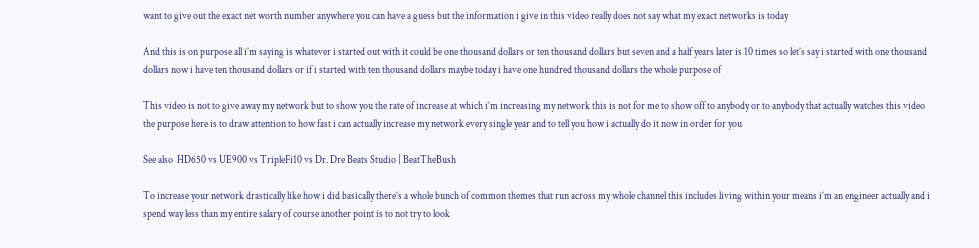want to give out the exact net worth number anywhere you can have a guess but the information i give in this video really does not say what my exact networks is today

And this is on purpose all i’m saying is whatever i started out with it could be one thousand dollars or ten thousand dollars but seven and a half years later is 10 times so let’s say i started with one thousand dollars now i have ten thousand dollars or if i started with ten thousand dollars maybe today i have one hundred thousand dollars the whole purpose of

This video is not to give away my network but to show you the rate of increase at which i’m increasing my network this is not for me to show off to anybody or to anybody that actually watches this video the purpose here is to draw attention to how fast i can actually increase my network every single year and to tell you how i actually do it now in order for you

See also  HD650 vs UE900 vs TripleFi10 vs Dr. Dre Beats Studio | BeatTheBush

To increase your network drastically like how i did basically there’s a whole bunch of common themes that run across my whole channel this includes living within your means i’m an engineer actually and i spend way less than my entire salary of course another point is to not try to look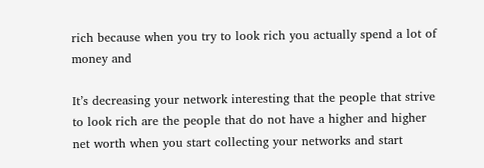rich because when you try to look rich you actually spend a lot of money and

It’s decreasing your network interesting that the people that strive to look rich are the people that do not have a higher and higher net worth when you start collecting your networks and start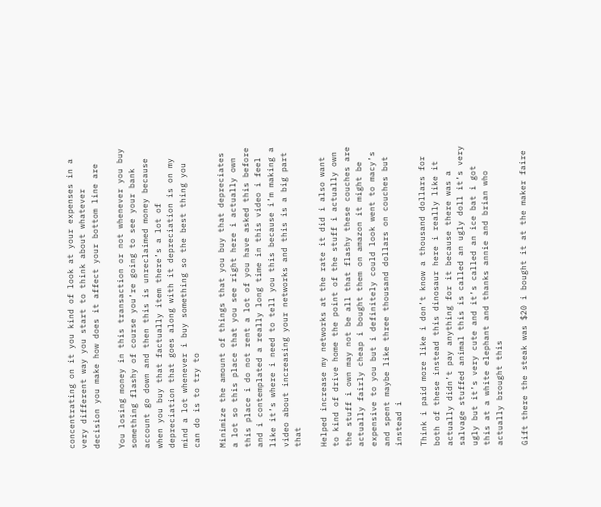concentrating on it you kind of look at your expenses in a very different way you start to think about whatever decision you make how does it affect your bottom line are

You losing money in this transaction or not whenever you buy something flashy of course you’re going to see your bank account go down and then this is unreclaimed money because when you buy that factually item there’s a lot of depreciation that goes along with it depreciation is on my mind a lot whenever i buy something so the best thing you can do is to try to

Minimize the amount of things that you buy that depreciates a lot so this place that you see right here i actually own this place i do not rent a lot of you have asked this before and i contemplated a really long time in this video i feel like it’s where i need to tell you this because i’m making a video about increasing your networks and this is a big part that

Helped increase my networks at the rate it did i also want to kind of drive home the point of the stuff i actually own the stuff i own may not be all that flashy these couches are actually fairly cheap i bought them on amazon it might be expensive to you but i definitely could look went to macy’s and spent maybe like three thousand dollars on couches but instead i

Think i paid more like i don’t know a thousand dollars for both of these instead this dinosaur here i really like it actually didn’t pay anything for it because there was a salvage stuffed animal this is called an ugly doll it’s very ugly but it’s very cute and it’s called an ice bat i got this at a white elephant and thanks annie and brian who actually brought this

Gift there the steak was $20 i bought it at the maker faire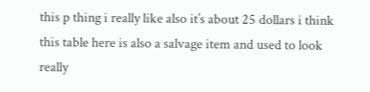this p thing i really like also it’s about 25 dollars i think this table here is also a salvage item and used to look really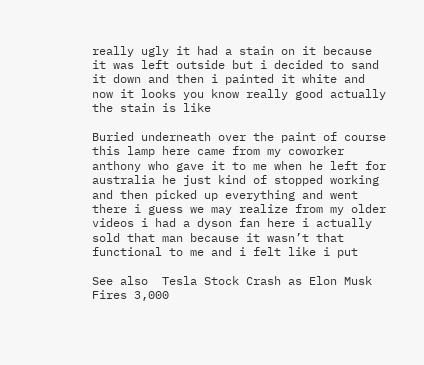really ugly it had a stain on it because it was left outside but i decided to sand it down and then i painted it white and now it looks you know really good actually the stain is like

Buried underneath over the paint of course this lamp here came from my coworker anthony who gave it to me when he left for australia he just kind of stopped working and then picked up everything and went there i guess we may realize from my older videos i had a dyson fan here i actually sold that man because it wasn’t that functional to me and i felt like i put

See also  Tesla Stock Crash as Elon Musk Fires 3,000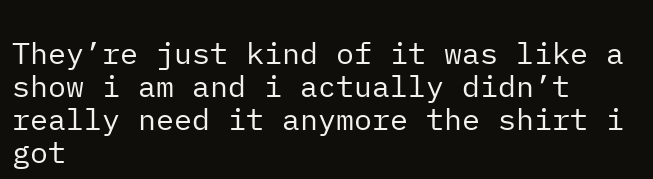They’re just kind of it was like a show i am and i actually didn’t really need it anymore the shirt i got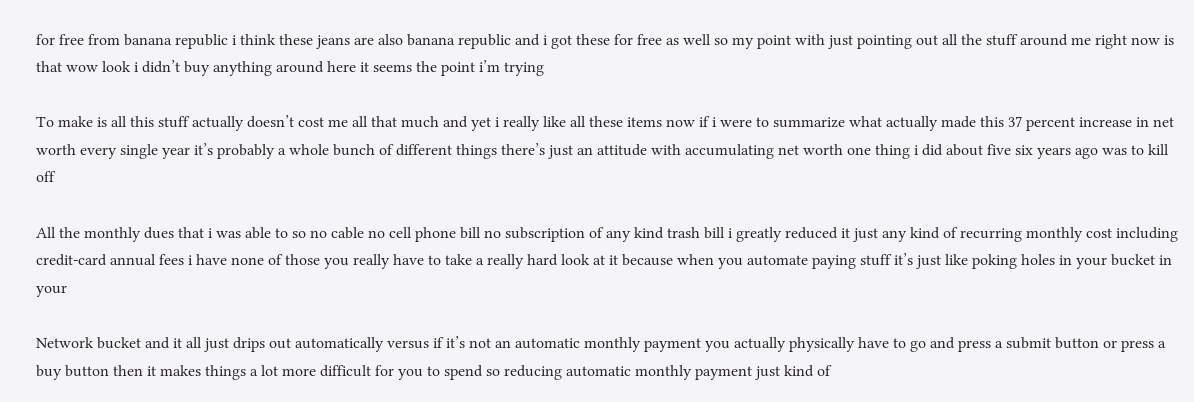for free from banana republic i think these jeans are also banana republic and i got these for free as well so my point with just pointing out all the stuff around me right now is that wow look i didn’t buy anything around here it seems the point i’m trying

To make is all this stuff actually doesn’t cost me all that much and yet i really like all these items now if i were to summarize what actually made this 37 percent increase in net worth every single year it’s probably a whole bunch of different things there’s just an attitude with accumulating net worth one thing i did about five six years ago was to kill off

All the monthly dues that i was able to so no cable no cell phone bill no subscription of any kind trash bill i greatly reduced it just any kind of recurring monthly cost including credit-card annual fees i have none of those you really have to take a really hard look at it because when you automate paying stuff it’s just like poking holes in your bucket in your

Network bucket and it all just drips out automatically versus if it’s not an automatic monthly payment you actually physically have to go and press a submit button or press a buy button then it makes things a lot more difficult for you to spend so reducing automatic monthly payment just kind of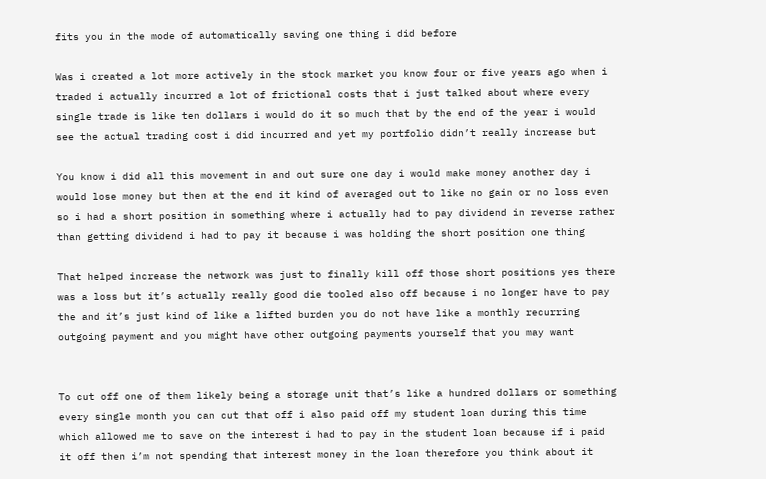fits you in the mode of automatically saving one thing i did before

Was i created a lot more actively in the stock market you know four or five years ago when i traded i actually incurred a lot of frictional costs that i just talked about where every single trade is like ten dollars i would do it so much that by the end of the year i would see the actual trading cost i did incurred and yet my portfolio didn’t really increase but

You know i did all this movement in and out sure one day i would make money another day i would lose money but then at the end it kind of averaged out to like no gain or no loss even so i had a short position in something where i actually had to pay dividend in reverse rather than getting dividend i had to pay it because i was holding the short position one thing

That helped increase the network was just to finally kill off those short positions yes there was a loss but it’s actually really good die tooled also off because i no longer have to pay the and it’s just kind of like a lifted burden you do not have like a monthly recurring outgoing payment and you might have other outgoing payments yourself that you may want


To cut off one of them likely being a storage unit that’s like a hundred dollars or something every single month you can cut that off i also paid off my student loan during this time which allowed me to save on the interest i had to pay in the student loan because if i paid it off then i’m not spending that interest money in the loan therefore you think about it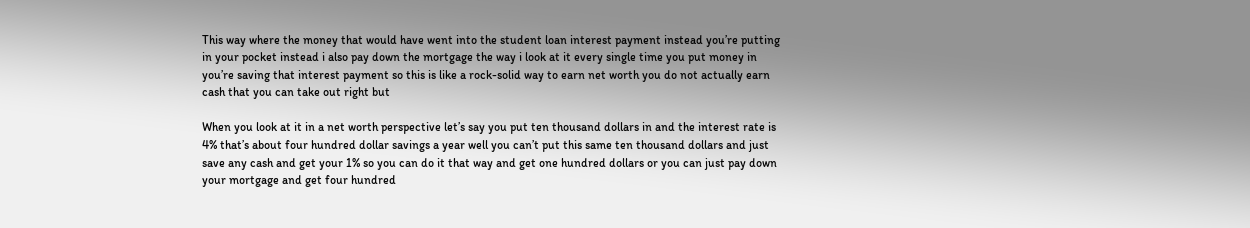This way where the money that would have went into the student loan interest payment instead you’re putting in your pocket instead i also pay down the mortgage the way i look at it every single time you put money in you’re saving that interest payment so this is like a rock-solid way to earn net worth you do not actually earn cash that you can take out right but

When you look at it in a net worth perspective let’s say you put ten thousand dollars in and the interest rate is 4% that’s about four hundred dollar savings a year well you can’t put this same ten thousand dollars and just save any cash and get your 1% so you can do it that way and get one hundred dollars or you can just pay down your mortgage and get four hundred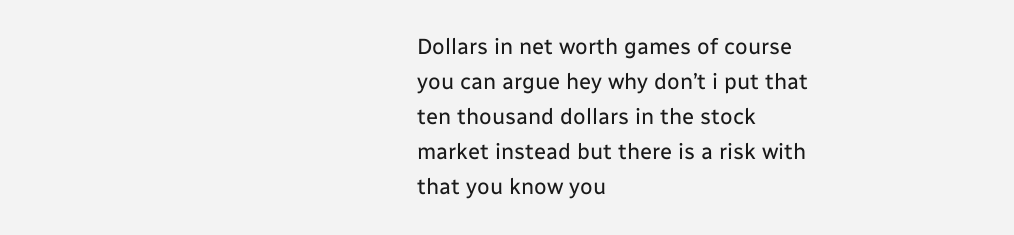Dollars in net worth games of course you can argue hey why don’t i put that ten thousand dollars in the stock market instead but there is a risk with that you know you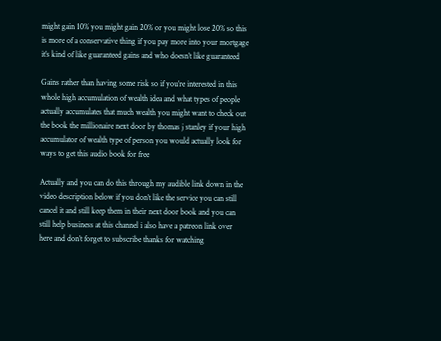might gain 10% you might gain 20% or you might lose 20% so this is more of a conservative thing if you pay more into your mortgage it’s kind of like guaranteed gains and who doesn’t like guaranteed

Gains rather than having some risk so if you’re interested in this whole high accumulation of wealth idea and what types of people actually accumulates that much wealth you might want to check out the book the millionaire next door by thomas j stanley if your high accumulator of wealth type of person you would actually look for ways to get this audio book for free

Actually and you can do this through my audible link down in the video description below if you don’t like the service you can still cancel it and still keep them in their next door book and you can still help business at this channel i also have a patreon link over here and don’t forget to subscribe thanks for watching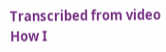Transcribed from video
How I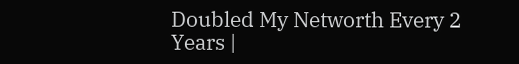Doubled My Networth Every 2 Years |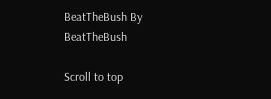BeatTheBush By BeatTheBush

Scroll to top